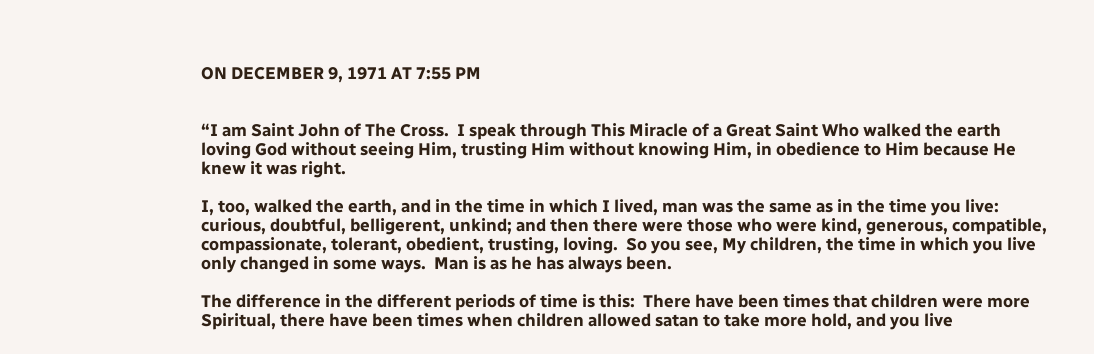ON DECEMBER 9, 1971 AT 7:55 PM


“I am Saint John of The Cross.  I speak through This Miracle of a Great Saint Who walked the earth loving God without seeing Him, trusting Him without knowing Him, in obedience to Him because He knew it was right.

I, too, walked the earth, and in the time in which I lived, man was the same as in the time you live:  curious, doubtful, belligerent, unkind; and then there were those who were kind, generous, compatible, compassionate, tolerant, obedient, trusting, loving.  So you see, My children, the time in which you live only changed in some ways.  Man is as he has always been.

The difference in the different periods of time is this:  There have been times that children were more Spiritual, there have been times when children allowed satan to take more hold, and you live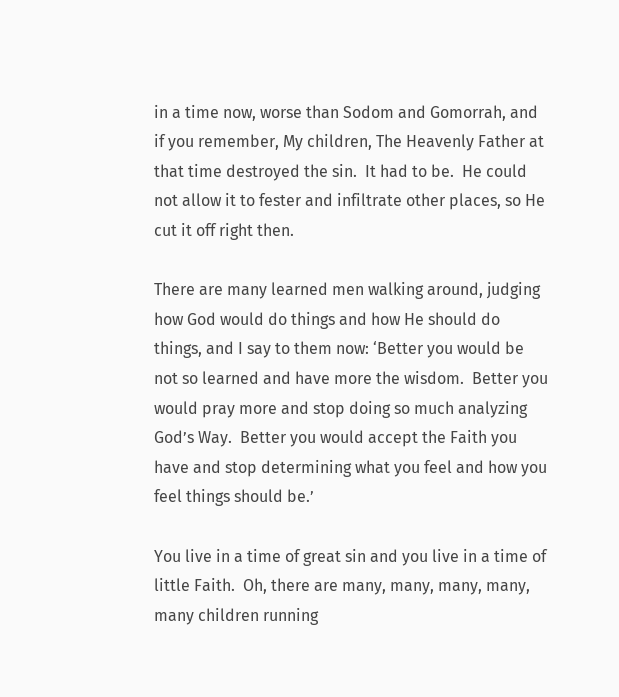in a time now, worse than Sodom and Gomorrah, and if you remember, My children, The Heavenly Father at that time destroyed the sin.  It had to be.  He could not allow it to fester and infiltrate other places, so He cut it off right then.

There are many learned men walking around, judging how God would do things and how He should do things, and I say to them now: ‘Better you would be not so learned and have more the wisdom.  Better you would pray more and stop doing so much analyzing God’s Way.  Better you would accept the Faith you have and stop determining what you feel and how you feel things should be.’

You live in a time of great sin and you live in a time of little Faith.  Oh, there are many, many, many, many, many children running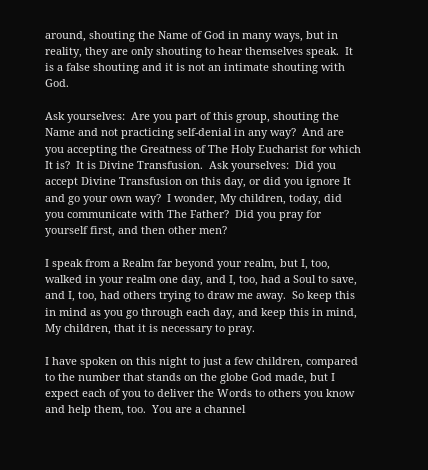around, shouting the Name of God in many ways, but in reality, they are only shouting to hear themselves speak.  It is a false shouting and it is not an intimate shouting with God.

Ask yourselves:  Are you part of this group, shouting the Name and not practicing self-denial in any way?  And are you accepting the Greatness of The Holy Eucharist for which It is?  It is Divine Transfusion.  Ask yourselves:  Did you accept Divine Transfusion on this day, or did you ignore It and go your own way?  I wonder, My children, today, did you communicate with The Father?  Did you pray for yourself first, and then other men?

I speak from a Realm far beyond your realm, but I, too, walked in your realm one day, and I, too, had a Soul to save, and I, too, had others trying to draw me away.  So keep this in mind as you go through each day, and keep this in mind, My children, that it is necessary to pray.

I have spoken on this night to just a few children, compared to the number that stands on the globe God made, but I expect each of you to deliver the Words to others you know and help them, too.  You are a channel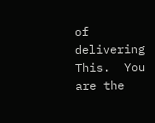of delivering This.  You are the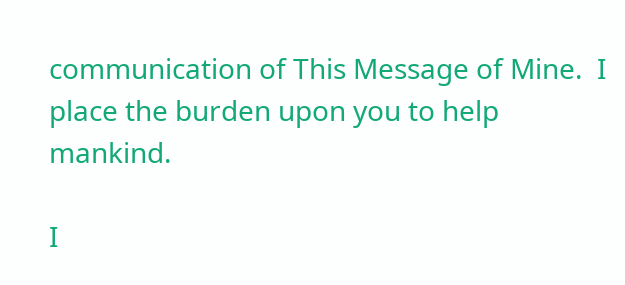communication of This Message of Mine.  I place the burden upon you to help mankind.

I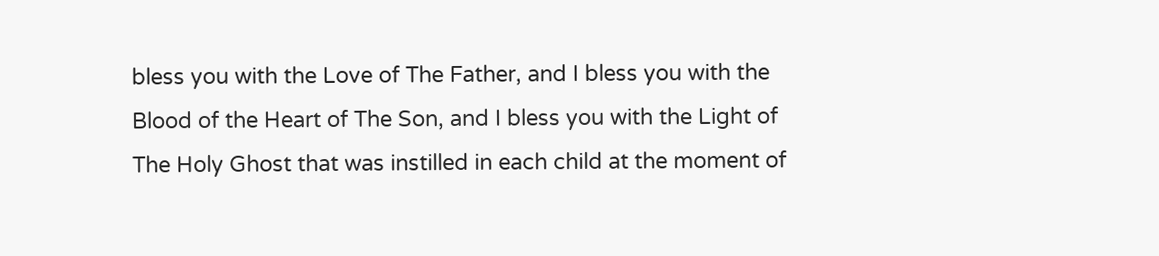bless you with the Love of The Father, and I bless you with the Blood of the Heart of The Son, and I bless you with the Light of The Holy Ghost that was instilled in each child at the moment of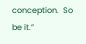conception.  So be it.”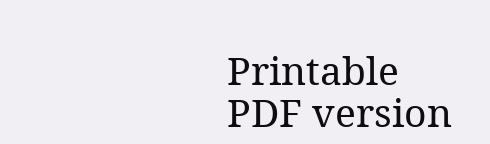Printable PDF version